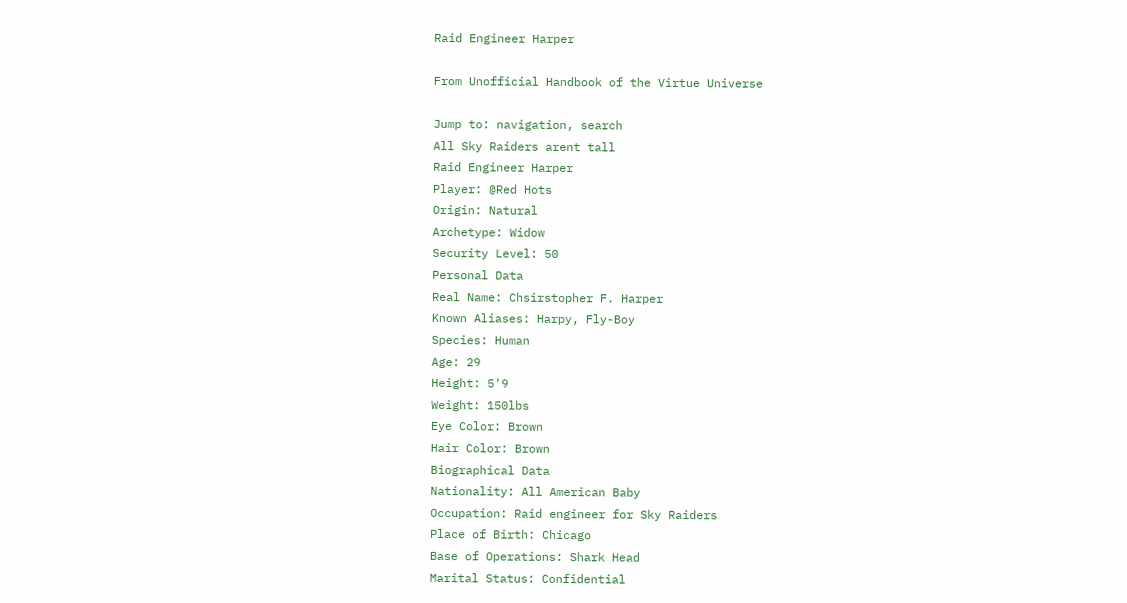Raid Engineer Harper

From Unofficial Handbook of the Virtue Universe

Jump to: navigation, search
All Sky Raiders arent tall
Raid Engineer Harper
Player: @Red Hots
Origin: Natural
Archetype: Widow
Security Level: 50
Personal Data
Real Name: Chsirstopher F. Harper
Known Aliases: Harpy, Fly-Boy
Species: Human
Age: 29
Height: 5'9
Weight: 150lbs
Eye Color: Brown
Hair Color: Brown
Biographical Data
Nationality: All American Baby
Occupation: Raid engineer for Sky Raiders
Place of Birth: Chicago
Base of Operations: Shark Head
Marital Status: Confidential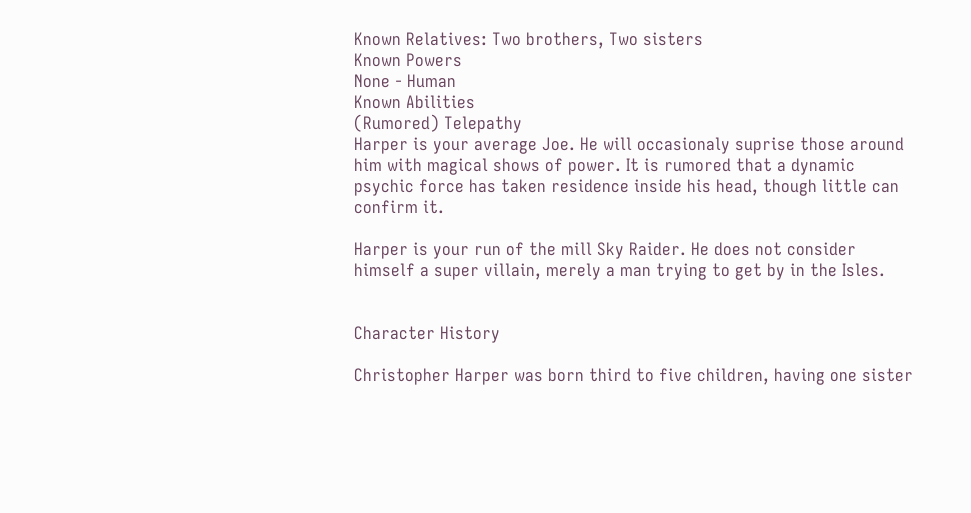Known Relatives: Two brothers, Two sisters
Known Powers
None - Human
Known Abilities
(Rumored) Telepathy
Harper is your average Joe. He will occasionaly suprise those around him with magical shows of power. It is rumored that a dynamic psychic force has taken residence inside his head, though little can confirm it.

Harper is your run of the mill Sky Raider. He does not consider himself a super villain, merely a man trying to get by in the Isles.


Character History

Christopher Harper was born third to five children, having one sister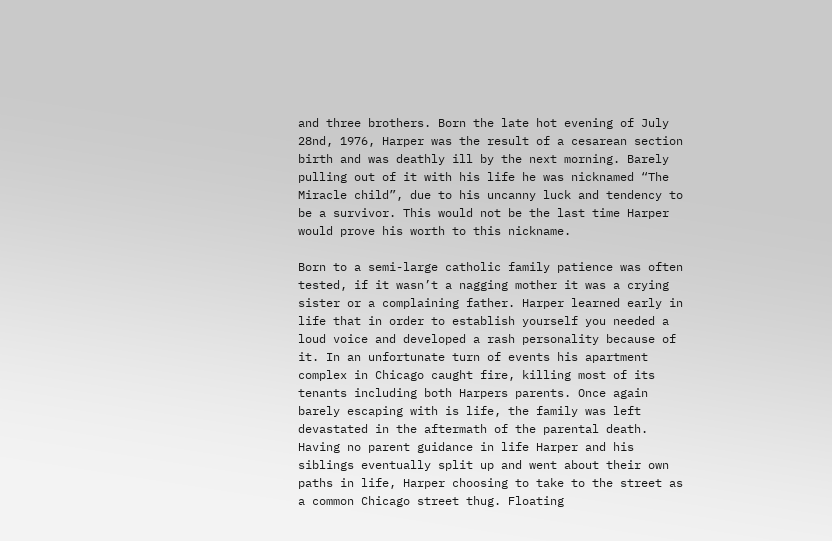and three brothers. Born the late hot evening of July 28nd, 1976, Harper was the result of a cesarean section birth and was deathly ill by the next morning. Barely pulling out of it with his life he was nicknamed “The Miracle child”, due to his uncanny luck and tendency to be a survivor. This would not be the last time Harper would prove his worth to this nickname.

Born to a semi-large catholic family patience was often tested, if it wasn’t a nagging mother it was a crying sister or a complaining father. Harper learned early in life that in order to establish yourself you needed a loud voice and developed a rash personality because of it. In an unfortunate turn of events his apartment complex in Chicago caught fire, killing most of its tenants including both Harpers parents. Once again barely escaping with is life, the family was left devastated in the aftermath of the parental death. Having no parent guidance in life Harper and his siblings eventually split up and went about their own paths in life, Harper choosing to take to the street as a common Chicago street thug. Floating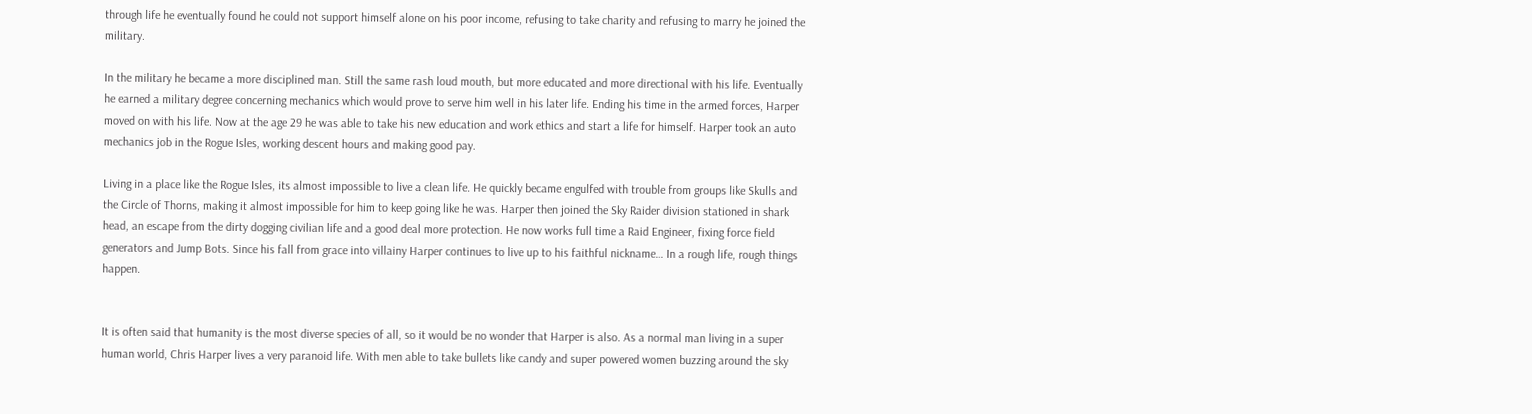through life he eventually found he could not support himself alone on his poor income, refusing to take charity and refusing to marry he joined the military.

In the military he became a more disciplined man. Still the same rash loud mouth, but more educated and more directional with his life. Eventually he earned a military degree concerning mechanics which would prove to serve him well in his later life. Ending his time in the armed forces, Harper moved on with his life. Now at the age 29 he was able to take his new education and work ethics and start a life for himself. Harper took an auto mechanics job in the Rogue Isles, working descent hours and making good pay.

Living in a place like the Rogue Isles, its almost impossible to live a clean life. He quickly became engulfed with trouble from groups like Skulls and the Circle of Thorns, making it almost impossible for him to keep going like he was. Harper then joined the Sky Raider division stationed in shark head, an escape from the dirty dogging civilian life and a good deal more protection. He now works full time a Raid Engineer, fixing force field generators and Jump Bots. Since his fall from grace into villainy Harper continues to live up to his faithful nickname… In a rough life, rough things happen.


It is often said that humanity is the most diverse species of all, so it would be no wonder that Harper is also. As a normal man living in a super human world, Chris Harper lives a very paranoid life. With men able to take bullets like candy and super powered women buzzing around the sky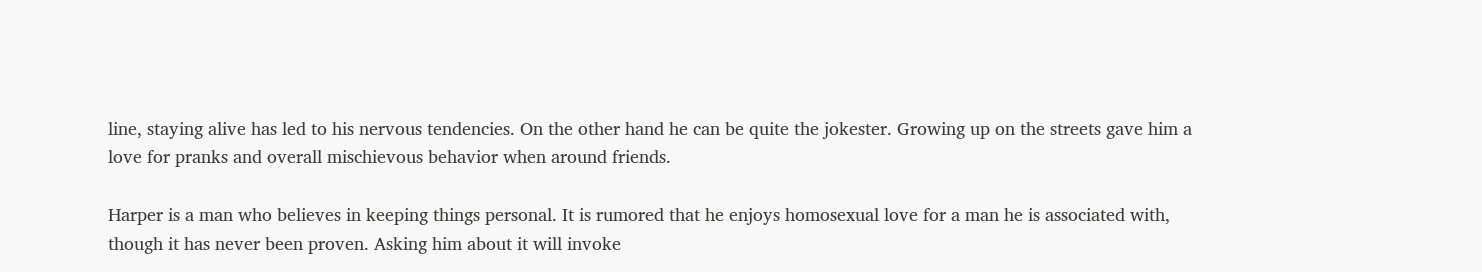line, staying alive has led to his nervous tendencies. On the other hand he can be quite the jokester. Growing up on the streets gave him a love for pranks and overall mischievous behavior when around friends.

Harper is a man who believes in keeping things personal. It is rumored that he enjoys homosexual love for a man he is associated with, though it has never been proven. Asking him about it will invoke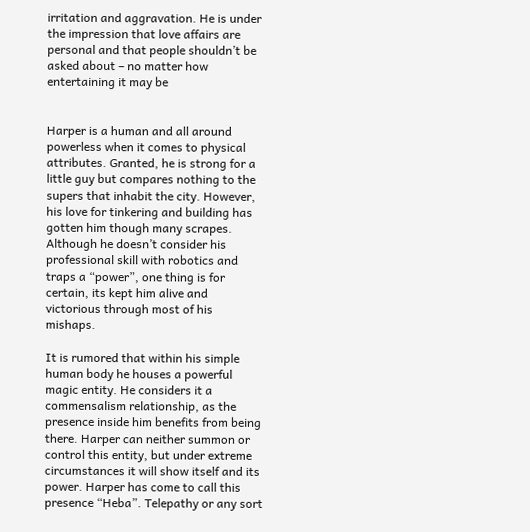irritation and aggravation. He is under the impression that love affairs are personal and that people shouldn’t be asked about – no matter how entertaining it may be


Harper is a human and all around powerless when it comes to physical attributes. Granted, he is strong for a little guy but compares nothing to the supers that inhabit the city. However, his love for tinkering and building has gotten him though many scrapes. Although he doesn’t consider his professional skill with robotics and traps a “power”, one thing is for certain, its kept him alive and victorious through most of his mishaps.

It is rumored that within his simple human body he houses a powerful magic entity. He considers it a commensalism relationship, as the presence inside him benefits from being there. Harper can neither summon or control this entity, but under extreme circumstances it will show itself and its power. Harper has come to call this presence “Heba”. Telepathy or any sort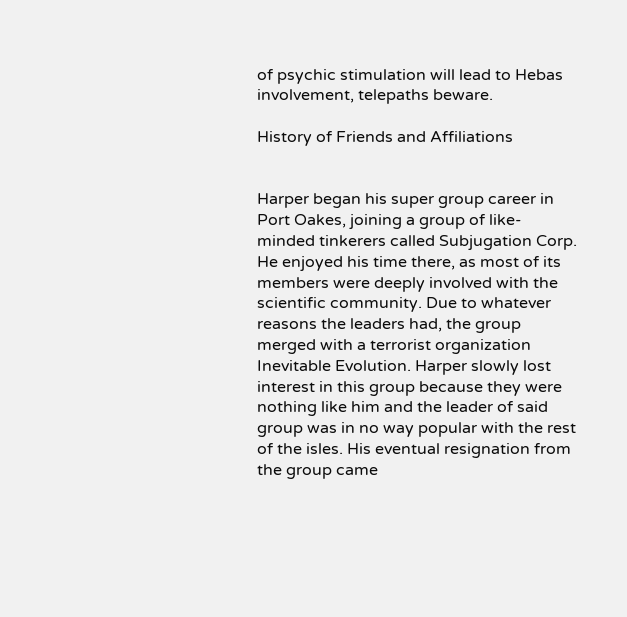of psychic stimulation will lead to Hebas involvement, telepaths beware.

History of Friends and Affiliations


Harper began his super group career in Port Oakes, joining a group of like-minded tinkerers called Subjugation Corp. He enjoyed his time there, as most of its members were deeply involved with the scientific community. Due to whatever reasons the leaders had, the group merged with a terrorist organization Inevitable Evolution. Harper slowly lost interest in this group because they were nothing like him and the leader of said group was in no way popular with the rest of the isles. His eventual resignation from the group came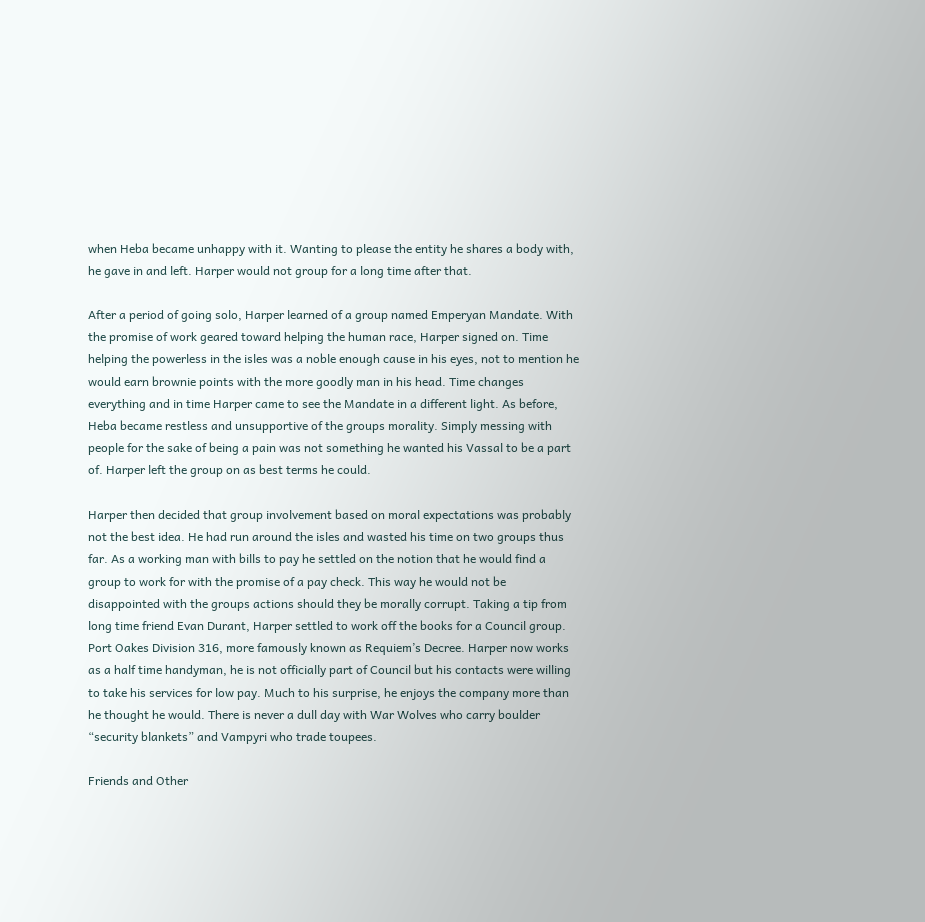when Heba became unhappy with it. Wanting to please the entity he shares a body with, he gave in and left. Harper would not group for a long time after that.

After a period of going solo, Harper learned of a group named Emperyan Mandate. With the promise of work geared toward helping the human race, Harper signed on. Time helping the powerless in the isles was a noble enough cause in his eyes, not to mention he would earn brownie points with the more goodly man in his head. Time changes everything and in time Harper came to see the Mandate in a different light. As before, Heba became restless and unsupportive of the groups morality. Simply messing with people for the sake of being a pain was not something he wanted his Vassal to be a part of. Harper left the group on as best terms he could.

Harper then decided that group involvement based on moral expectations was probably not the best idea. He had run around the isles and wasted his time on two groups thus far. As a working man with bills to pay he settled on the notion that he would find a group to work for with the promise of a pay check. This way he would not be disappointed with the groups actions should they be morally corrupt. Taking a tip from long time friend Evan Durant, Harper settled to work off the books for a Council group. Port Oakes Division 316, more famously known as Requiem’s Decree. Harper now works as a half time handyman, he is not officially part of Council but his contacts were willing to take his services for low pay. Much to his surprise, he enjoys the company more than he thought he would. There is never a dull day with War Wolves who carry boulder “security blankets” and Vampyri who trade toupees.

Friends and Other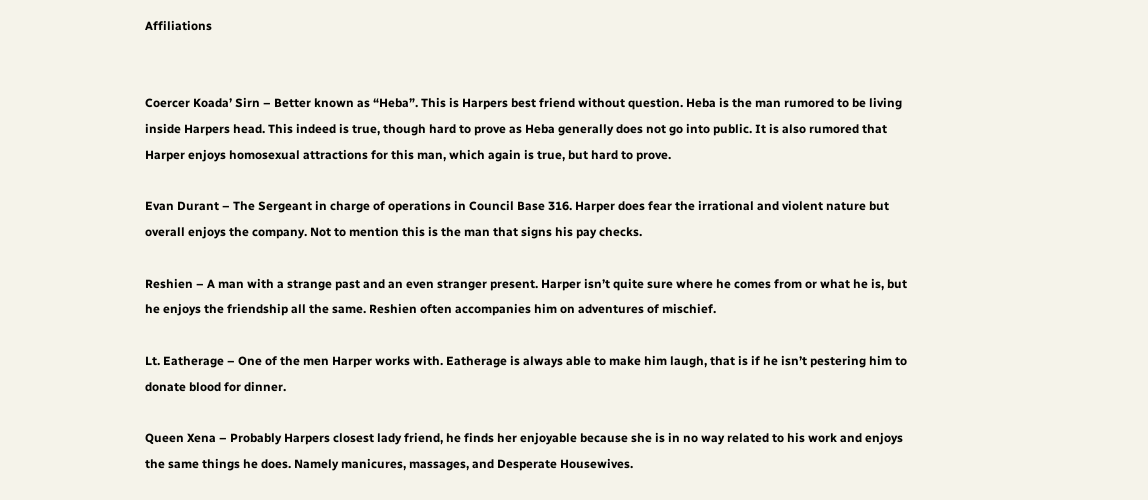Affiliations


Coercer Koada’ Sirn – Better known as “Heba”. This is Harpers best friend without question. Heba is the man rumored to be living inside Harpers head. This indeed is true, though hard to prove as Heba generally does not go into public. It is also rumored that Harper enjoys homosexual attractions for this man, which again is true, but hard to prove.

Evan Durant – The Sergeant in charge of operations in Council Base 316. Harper does fear the irrational and violent nature but overall enjoys the company. Not to mention this is the man that signs his pay checks.

Reshien – A man with a strange past and an even stranger present. Harper isn’t quite sure where he comes from or what he is, but he enjoys the friendship all the same. Reshien often accompanies him on adventures of mischief.

Lt. Eatherage – One of the men Harper works with. Eatherage is always able to make him laugh, that is if he isn’t pestering him to donate blood for dinner.

Queen Xena – Probably Harpers closest lady friend, he finds her enjoyable because she is in no way related to his work and enjoys the same things he does. Namely manicures, massages, and Desperate Housewives.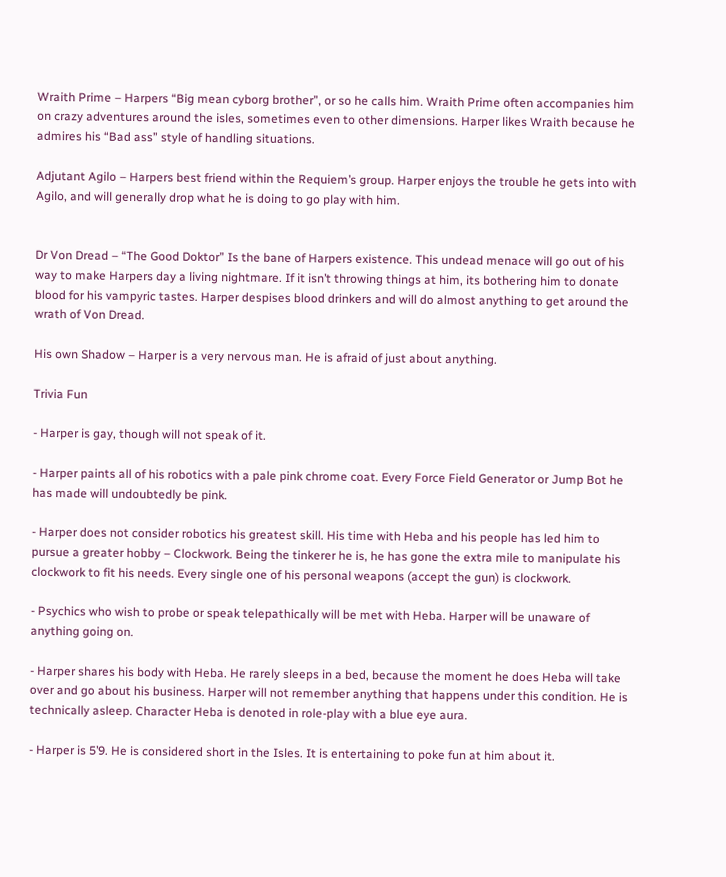Wraith Prime – Harpers “Big mean cyborg brother”, or so he calls him. Wraith Prime often accompanies him on crazy adventures around the isles, sometimes even to other dimensions. Harper likes Wraith because he admires his “Bad ass” style of handling situations.

Adjutant Agilo – Harpers best friend within the Requiem’s group. Harper enjoys the trouble he gets into with Agilo, and will generally drop what he is doing to go play with him.


Dr Von Dread – “The Good Doktor” Is the bane of Harpers existence. This undead menace will go out of his way to make Harpers day a living nightmare. If it isn’t throwing things at him, its bothering him to donate blood for his vampyric tastes. Harper despises blood drinkers and will do almost anything to get around the wrath of Von Dread.

His own Shadow – Harper is a very nervous man. He is afraid of just about anything.

Trivia Fun

- Harper is gay, though will not speak of it.

- Harper paints all of his robotics with a pale pink chrome coat. Every Force Field Generator or Jump Bot he has made will undoubtedly be pink.

- Harper does not consider robotics his greatest skill. His time with Heba and his people has led him to pursue a greater hobby – Clockwork. Being the tinkerer he is, he has gone the extra mile to manipulate his clockwork to fit his needs. Every single one of his personal weapons (accept the gun) is clockwork.

- Psychics who wish to probe or speak telepathically will be met with Heba. Harper will be unaware of anything going on.

- Harper shares his body with Heba. He rarely sleeps in a bed, because the moment he does Heba will take over and go about his business. Harper will not remember anything that happens under this condition. He is technically asleep. Character Heba is denoted in role-play with a blue eye aura.

- Harper is 5’9. He is considered short in the Isles. It is entertaining to poke fun at him about it.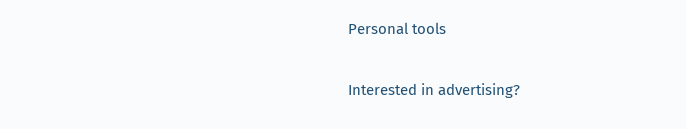Personal tools

Interested in advertising?